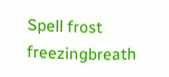Spell frost freezingbreath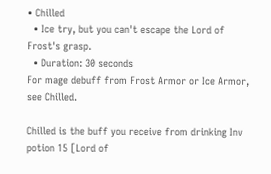• Chilled
  • Ice try, but you can't escape the Lord of Frost's grasp.
  • Duration: 30 seconds
For mage debuff from Frost Armor or Ice Armor, see Chilled.

Chilled is the buff you receive from drinking Inv potion 15 [Lord of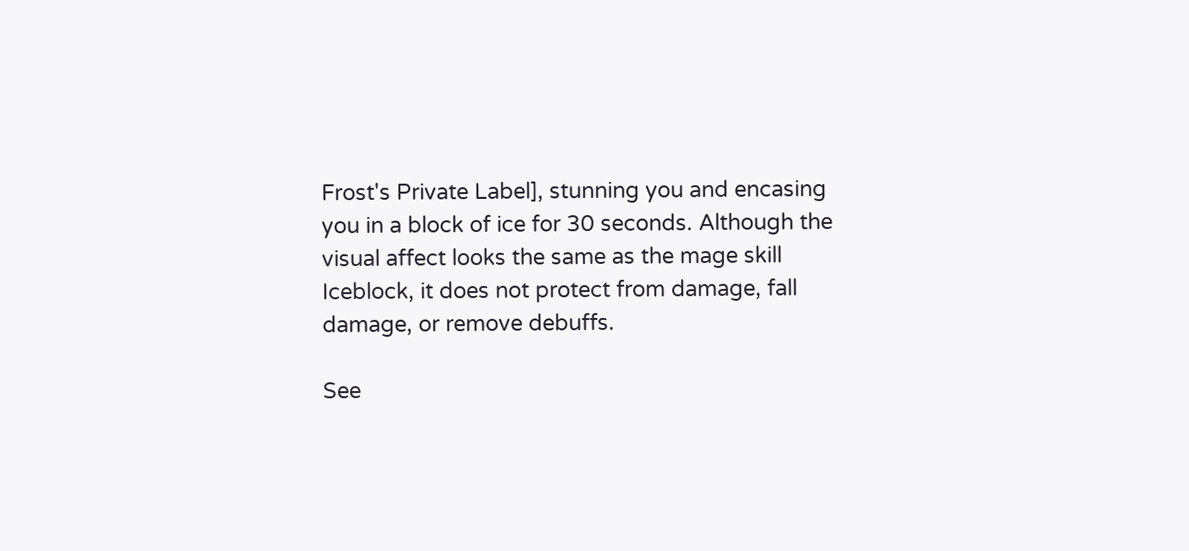Frost's Private Label], stunning you and encasing you in a block of ice for 30 seconds. Although the visual affect looks the same as the mage skill Iceblock, it does not protect from damage, fall damage, or remove debuffs.

See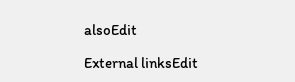alsoEdit

External linksEdit